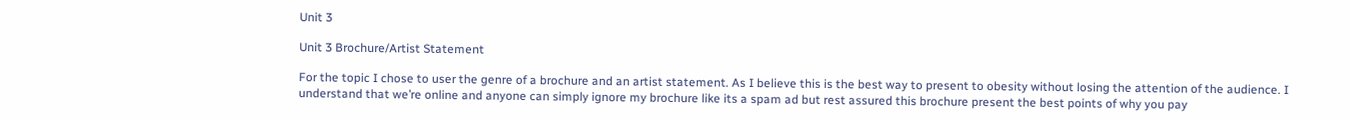Unit 3

Unit 3 Brochure/Artist Statement

For the topic I chose to user the genre of a brochure and an artist statement. As I believe this is the best way to present to obesity without losing the attention of the audience. I understand that we’re online and anyone can simply ignore my brochure like its a spam ad but rest assured this brochure present the best points of why you pay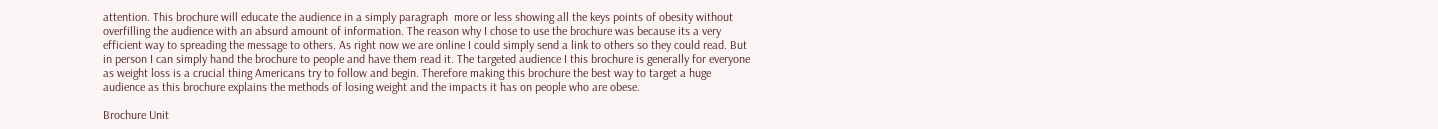attention. This brochure will educate the audience in a simply paragraph  more or less showing all the keys points of obesity without overfilling the audience with an absurd amount of information. The reason why I chose to use the brochure was because its a very efficient way to spreading the message to others. As right now we are online I could simply send a link to others so they could read. But in person I can simply hand the brochure to people and have them read it. The targeted audience I this brochure is generally for everyone as weight loss is a crucial thing Americans try to follow and begin. Therefore making this brochure the best way to target a huge audience as this brochure explains the methods of losing weight and the impacts it has on people who are obese.

Brochure Unit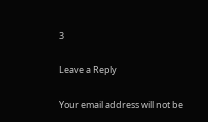3

Leave a Reply

Your email address will not be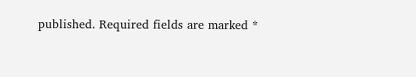published. Required fields are marked *